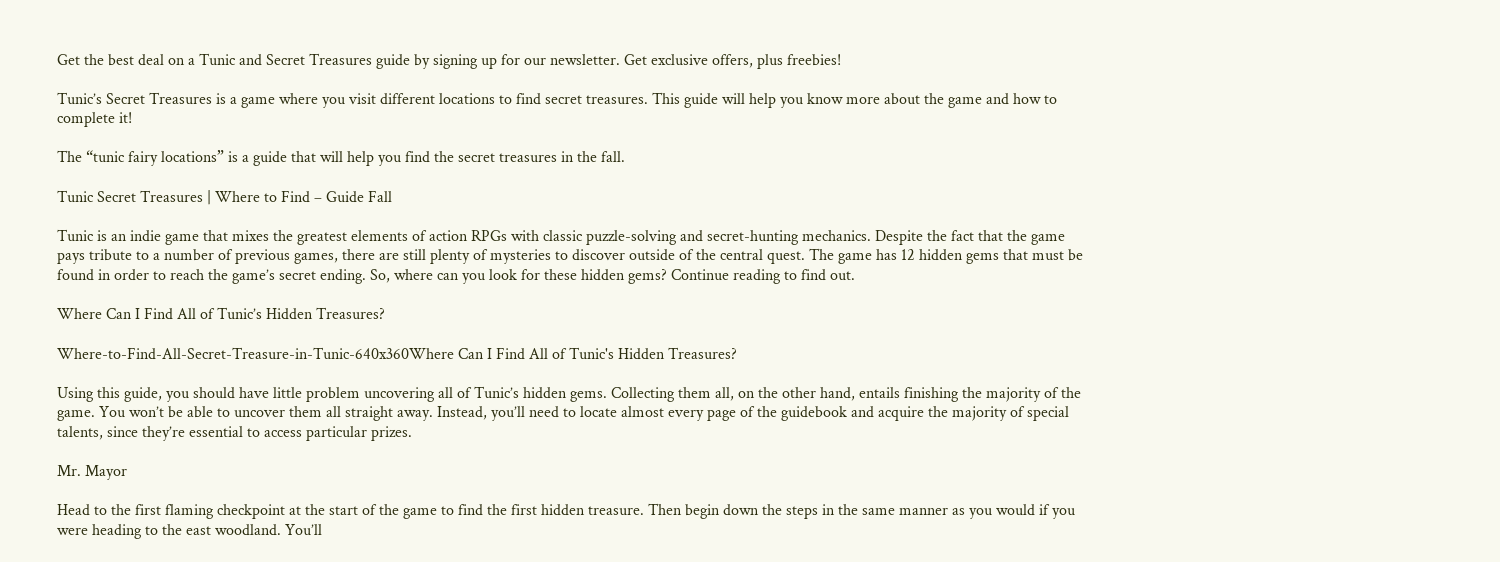Get the best deal on a Tunic and Secret Treasures guide by signing up for our newsletter. Get exclusive offers, plus freebies!

Tunic’s Secret Treasures is a game where you visit different locations to find secret treasures. This guide will help you know more about the game and how to complete it!

The “tunic fairy locations” is a guide that will help you find the secret treasures in the fall.

Tunic Secret Treasures | Where to Find – Guide Fall

Tunic is an indie game that mixes the greatest elements of action RPGs with classic puzzle-solving and secret-hunting mechanics. Despite the fact that the game pays tribute to a number of previous games, there are still plenty of mysteries to discover outside of the central quest. The game has 12 hidden gems that must be found in order to reach the game’s secret ending. So, where can you look for these hidden gems? Continue reading to find out.

Where Can I Find All of Tunic’s Hidden Treasures?

Where-to-Find-All-Secret-Treasure-in-Tunic-640x360Where Can I Find All of Tunic's Hidden Treasures?

Using this guide, you should have little problem uncovering all of Tunic’s hidden gems. Collecting them all, on the other hand, entails finishing the majority of the game. You won’t be able to uncover them all straight away. Instead, you’ll need to locate almost every page of the guidebook and acquire the majority of special talents, since they’re essential to access particular prizes.

Mr. Mayor

Head to the first flaming checkpoint at the start of the game to find the first hidden treasure. Then begin down the steps in the same manner as you would if you were heading to the east woodland. You’ll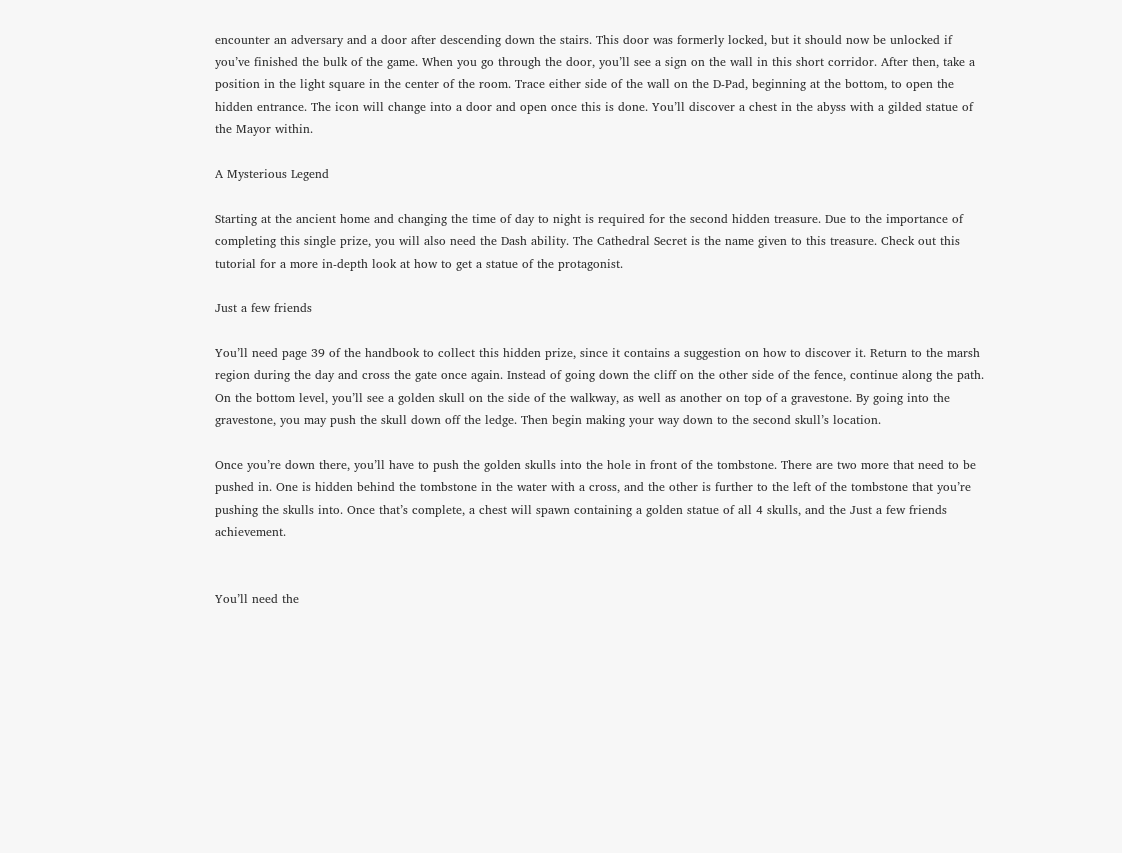encounter an adversary and a door after descending down the stairs. This door was formerly locked, but it should now be unlocked if you’ve finished the bulk of the game. When you go through the door, you’ll see a sign on the wall in this short corridor. After then, take a position in the light square in the center of the room. Trace either side of the wall on the D-Pad, beginning at the bottom, to open the hidden entrance. The icon will change into a door and open once this is done. You’ll discover a chest in the abyss with a gilded statue of the Mayor within.

A Mysterious Legend

Starting at the ancient home and changing the time of day to night is required for the second hidden treasure. Due to the importance of completing this single prize, you will also need the Dash ability. The Cathedral Secret is the name given to this treasure. Check out this tutorial for a more in-depth look at how to get a statue of the protagonist.

Just a few friends

You’ll need page 39 of the handbook to collect this hidden prize, since it contains a suggestion on how to discover it. Return to the marsh region during the day and cross the gate once again. Instead of going down the cliff on the other side of the fence, continue along the path. On the bottom level, you’ll see a golden skull on the side of the walkway, as well as another on top of a gravestone. By going into the gravestone, you may push the skull down off the ledge. Then begin making your way down to the second skull’s location.

Once you’re down there, you’ll have to push the golden skulls into the hole in front of the tombstone. There are two more that need to be pushed in. One is hidden behind the tombstone in the water with a cross, and the other is further to the left of the tombstone that you’re pushing the skulls into. Once that’s complete, a chest will spawn containing a golden statue of all 4 skulls, and the Just a few friends achievement.


You’ll need the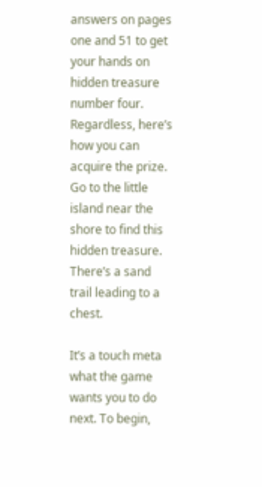answers on pages one and 51 to get your hands on hidden treasure number four. Regardless, here’s how you can acquire the prize. Go to the little island near the shore to find this hidden treasure. There’s a sand trail leading to a chest.

It’s a touch meta what the game wants you to do next. To begin,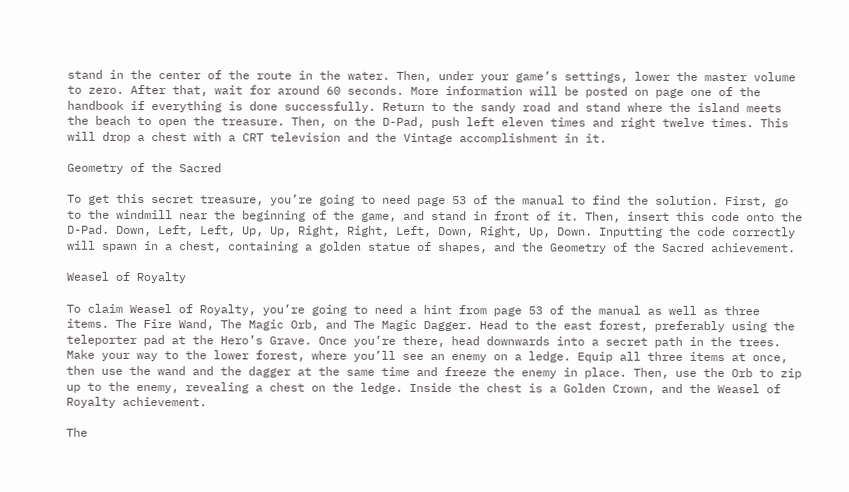stand in the center of the route in the water. Then, under your game’s settings, lower the master volume to zero. After that, wait for around 60 seconds. More information will be posted on page one of the handbook if everything is done successfully. Return to the sandy road and stand where the island meets the beach to open the treasure. Then, on the D-Pad, push left eleven times and right twelve times. This will drop a chest with a CRT television and the Vintage accomplishment in it.

Geometry of the Sacred

To get this secret treasure, you’re going to need page 53 of the manual to find the solution. First, go to the windmill near the beginning of the game, and stand in front of it. Then, insert this code onto the D-Pad. Down, Left, Left, Up, Up, Right, Right, Left, Down, Right, Up, Down. Inputting the code correctly will spawn in a chest, containing a golden statue of shapes, and the Geometry of the Sacred achievement.

Weasel of Royalty

To claim Weasel of Royalty, you’re going to need a hint from page 53 of the manual as well as three items. The Fire Wand, The Magic Orb, and The Magic Dagger. Head to the east forest, preferably using the teleporter pad at the Hero’s Grave. Once you’re there, head downwards into a secret path in the trees. Make your way to the lower forest, where you’ll see an enemy on a ledge. Equip all three items at once, then use the wand and the dagger at the same time and freeze the enemy in place. Then, use the Orb to zip up to the enemy, revealing a chest on the ledge. Inside the chest is a Golden Crown, and the Weasel of Royalty achievement.

The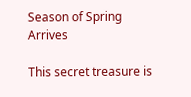Season of Spring Arrives

This secret treasure is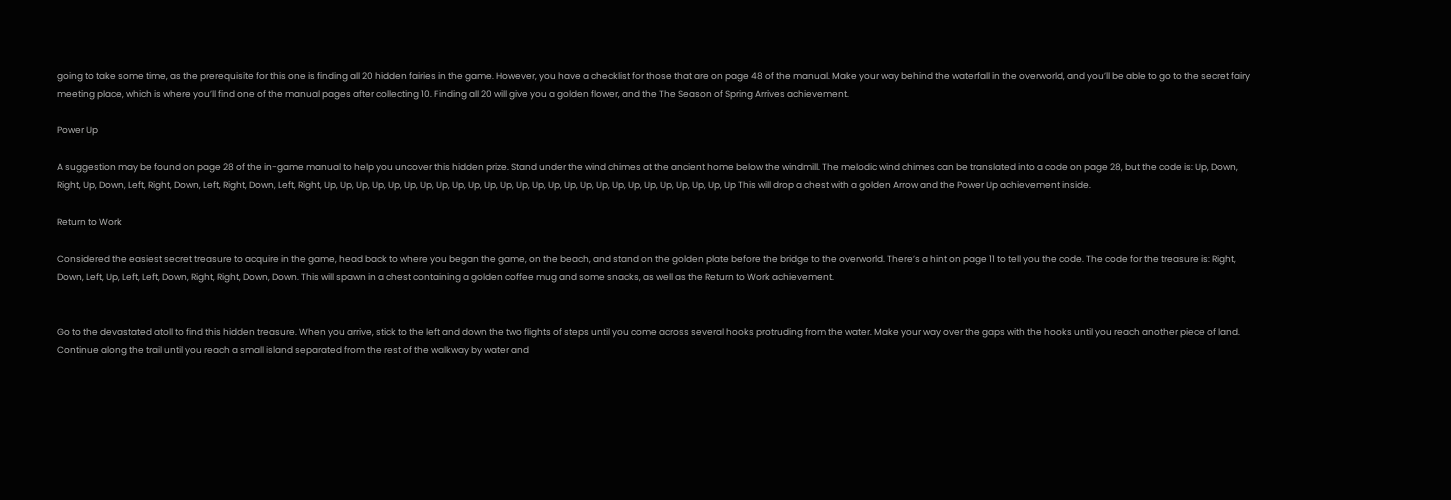going to take some time, as the prerequisite for this one is finding all 20 hidden fairies in the game. However, you have a checklist for those that are on page 48 of the manual. Make your way behind the waterfall in the overworld, and you’ll be able to go to the secret fairy meeting place, which is where you’ll find one of the manual pages after collecting 10. Finding all 20 will give you a golden flower, and the The Season of Spring Arrives achievement.

Power Up

A suggestion may be found on page 28 of the in-game manual to help you uncover this hidden prize. Stand under the wind chimes at the ancient home below the windmill. The melodic wind chimes can be translated into a code on page 28, but the code is: Up, Down, Right, Up, Down, Left, Right, Down, Left, Right, Down, Left, Right, Up, Up, Up, Up, Up, Up, Up, Up, Up, Up, Up, Up, Up, Up, Up, Up, Up, Up, Up, Up, Up, Up, Up, Up, Up, Up This will drop a chest with a golden Arrow and the Power Up achievement inside.

Return to Work

Considered the easiest secret treasure to acquire in the game, head back to where you began the game, on the beach, and stand on the golden plate before the bridge to the overworld. There’s a hint on page 11 to tell you the code. The code for the treasure is: Right, Down, Left, Up, Left, Left, Down, Right, Right, Down, Down. This will spawn in a chest containing a golden coffee mug and some snacks, as well as the Return to Work achievement.


Go to the devastated atoll to find this hidden treasure. When you arrive, stick to the left and down the two flights of steps until you come across several hooks protruding from the water. Make your way over the gaps with the hooks until you reach another piece of land. Continue along the trail until you reach a small island separated from the rest of the walkway by water and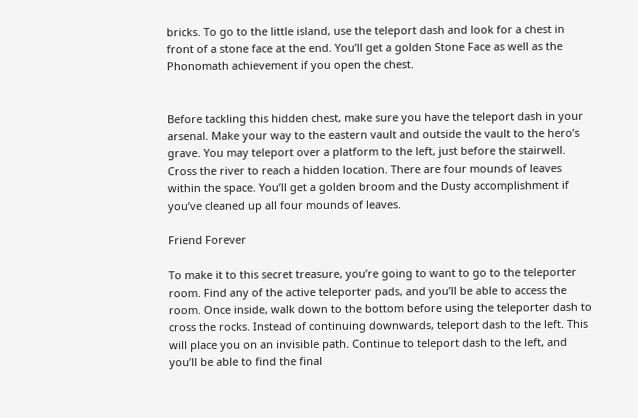bricks. To go to the little island, use the teleport dash and look for a chest in front of a stone face at the end. You’ll get a golden Stone Face as well as the Phonomath achievement if you open the chest.


Before tackling this hidden chest, make sure you have the teleport dash in your arsenal. Make your way to the eastern vault and outside the vault to the hero’s grave. You may teleport over a platform to the left, just before the stairwell. Cross the river to reach a hidden location. There are four mounds of leaves within the space. You’ll get a golden broom and the Dusty accomplishment if you’ve cleaned up all four mounds of leaves.

Friend Forever

To make it to this secret treasure, you’re going to want to go to the teleporter room. Find any of the active teleporter pads, and you’ll be able to access the room. Once inside, walk down to the bottom before using the teleporter dash to cross the rocks. Instead of continuing downwards, teleport dash to the left. This will place you on an invisible path. Continue to teleport dash to the left, and you’ll be able to find the final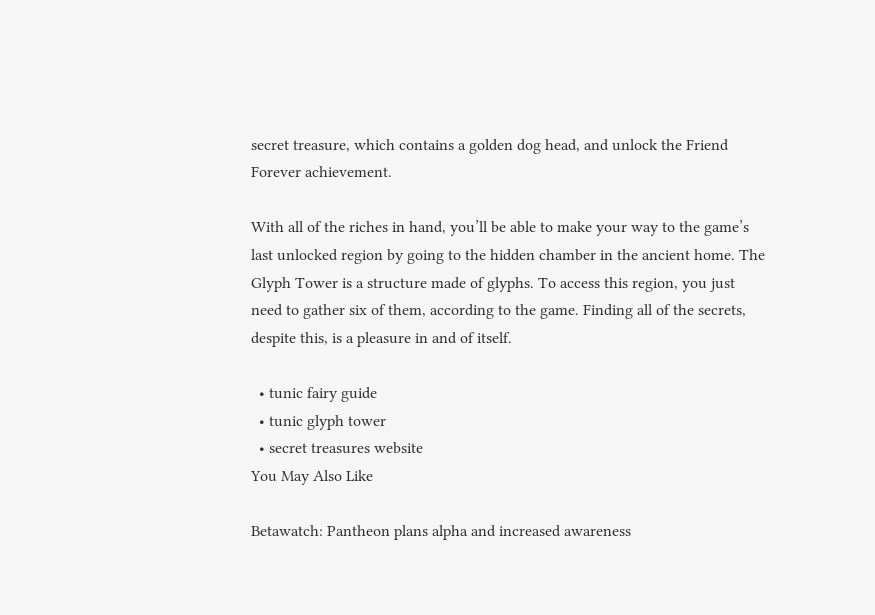secret treasure, which contains a golden dog head, and unlock the Friend Forever achievement.

With all of the riches in hand, you’ll be able to make your way to the game’s last unlocked region by going to the hidden chamber in the ancient home. The Glyph Tower is a structure made of glyphs. To access this region, you just need to gather six of them, according to the game. Finding all of the secrets, despite this, is a pleasure in and of itself.

  • tunic fairy guide
  • tunic glyph tower
  • secret treasures website
You May Also Like

Betawatch: Pantheon plans alpha and increased awareness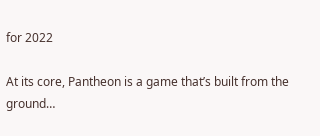for 2022

At its core, Pantheon is a game that’s built from the ground…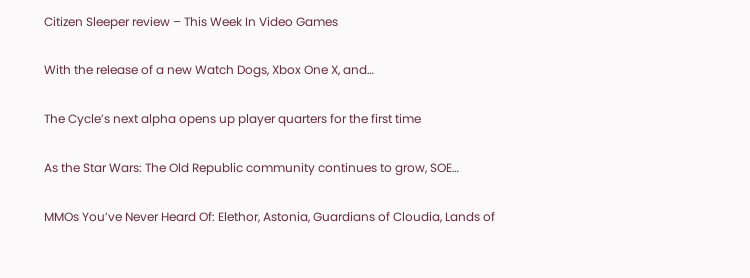Citizen Sleeper review – This Week In Video Games

With the release of a new Watch Dogs, Xbox One X, and…

The Cycle’s next alpha opens up player quarters for the first time

As the Star Wars: The Old Republic community continues to grow, SOE…

MMOs You’ve Never Heard Of: Elethor, Astonia, Guardians of Cloudia, Lands of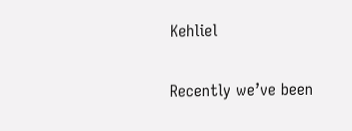Kehliel

Recently we’ve been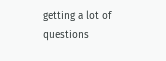getting a lot of questions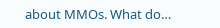about MMOs. What do…